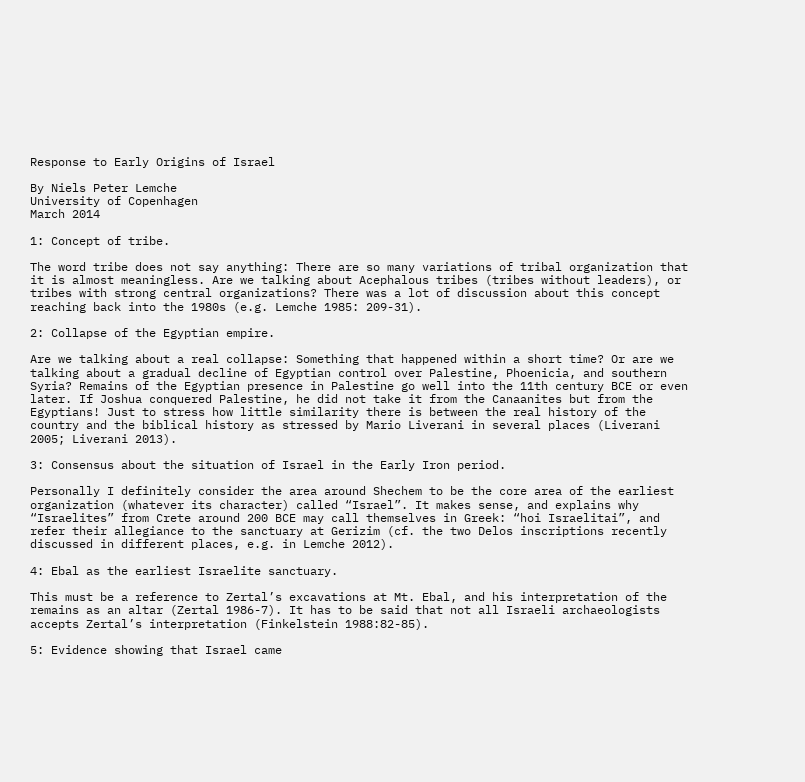Response to Early Origins of Israel

By Niels Peter Lemche
University of Copenhagen
March 2014

1: Concept of tribe.

The word tribe does not say anything: There are so many variations of tribal organization that it is almost meaningless. Are we talking about Acephalous tribes (tribes without leaders), or tribes with strong central organizations? There was a lot of discussion about this concept reaching back into the 1980s (e.g. Lemche 1985: 209-31).

2: Collapse of the Egyptian empire.

Are we talking about a real collapse: Something that happened within a short time? Or are we talking about a gradual decline of Egyptian control over Palestine, Phoenicia, and southern Syria? Remains of the Egyptian presence in Palestine go well into the 11th century BCE or even later. If Joshua conquered Palestine, he did not take it from the Canaanites but from the Egyptians! Just to stress how little similarity there is between the real history of the country and the biblical history as stressed by Mario Liverani in several places (Liverani 2005; Liverani 2013).

3: Consensus about the situation of Israel in the Early Iron period.

Personally I definitely consider the area around Shechem to be the core area of the earliest organization (whatever its character) called “Israel”. It makes sense, and explains why “Israelites” from Crete around 200 BCE may call themselves in Greek: “hoi Israelitai”, and refer their allegiance to the sanctuary at Gerizim (cf. the two Delos inscriptions recently discussed in different places, e.g. in Lemche 2012).

4: Ebal as the earliest Israelite sanctuary.

This must be a reference to Zertal’s excavations at Mt. Ebal, and his interpretation of the remains as an altar (Zertal 1986-7). It has to be said that not all Israeli archaeologists accepts Zertal’s interpretation (Finkelstein 1988:82-85).

5: Evidence showing that Israel came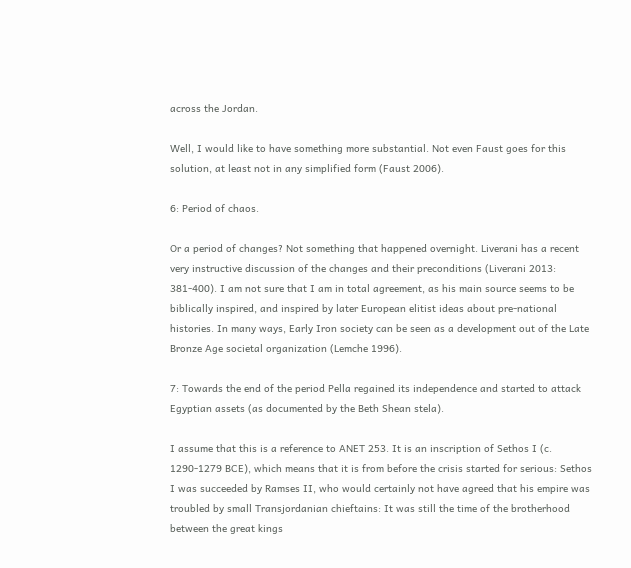across the Jordan.

Well, I would like to have something more substantial. Not even Faust goes for this solution, at least not in any simplified form (Faust 2006).

6: Period of chaos.

Or a period of changes? Not something that happened overnight. Liverani has a recent very instructive discussion of the changes and their preconditions (Liverani 2013: 381-400). I am not sure that I am in total agreement, as his main source seems to be biblically inspired, and inspired by later European elitist ideas about pre-national histories. In many ways, Early Iron society can be seen as a development out of the Late Bronze Age societal organization (Lemche 1996).

7: Towards the end of the period Pella regained its independence and started to attack Egyptian assets (as documented by the Beth Shean stela).

I assume that this is a reference to ANET 253. It is an inscription of Sethos I (c. 1290-1279 BCE), which means that it is from before the crisis started for serious: Sethos I was succeeded by Ramses II, who would certainly not have agreed that his empire was troubled by small Transjordanian chieftains: It was still the time of the brotherhood between the great kings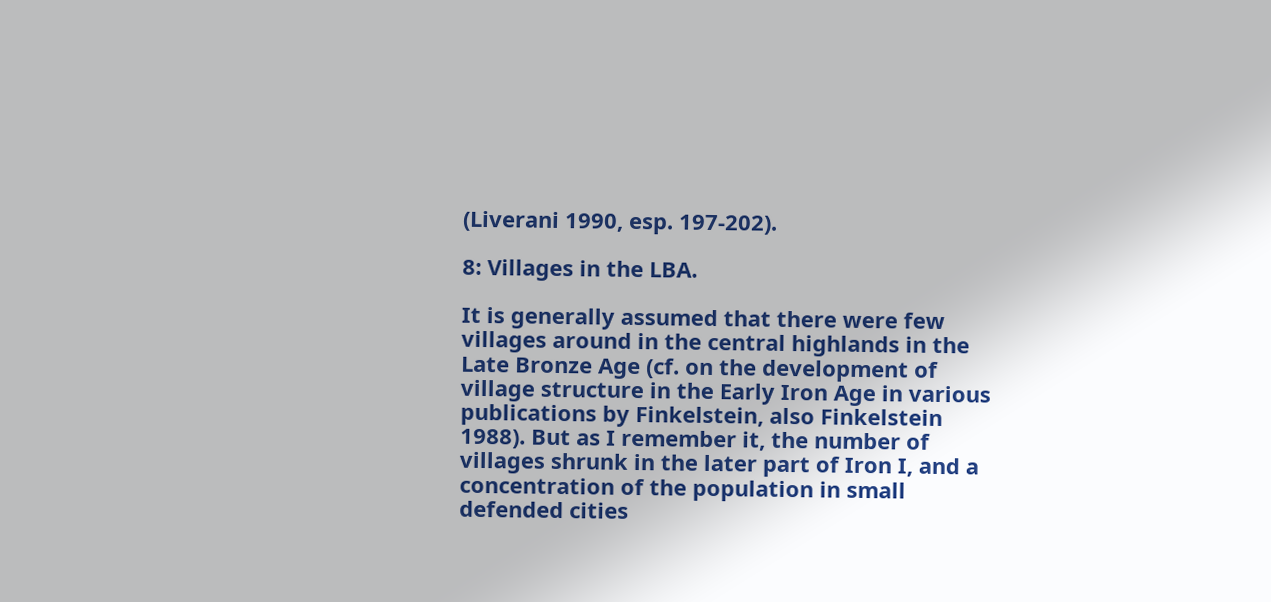(Liverani 1990, esp. 197-202).

8: Villages in the LBA.

It is generally assumed that there were few villages around in the central highlands in the Late Bronze Age (cf. on the development of village structure in the Early Iron Age in various publications by Finkelstein, also Finkelstein 1988). But as I remember it, the number of villages shrunk in the later part of Iron I, and a concentration of the population in small defended cities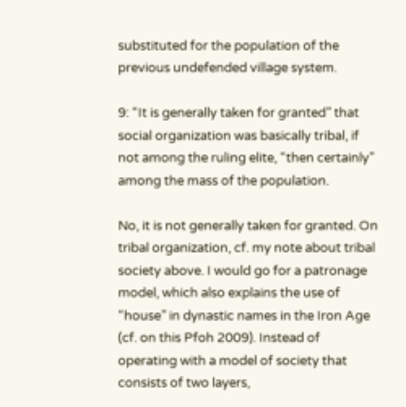substituted for the population of the previous undefended village system.

9: “It is generally taken for granted” that social organization was basically tribal, if not among the ruling elite, “then certainly” among the mass of the population.

No, it is not generally taken for granted. On tribal organization, cf. my note about tribal society above. I would go for a patronage model, which also explains the use of “house” in dynastic names in the Iron Age (cf. on this Pfoh 2009). Instead of operating with a model of society that consists of two layers,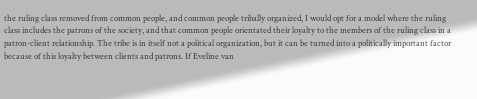the ruling class removed from common people, and common people tribally organized, I would opt for a model where the ruling class includes the patrons of the society, and that common people orientated their loyalty to the members of the ruling class in a patron-client relationship. The tribe is in itself not a political organization, but it can be turned into a politically important factor because of this loyalty between clients and patrons. If Eveline van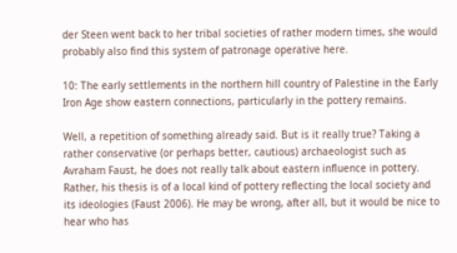der Steen went back to her tribal societies of rather modern times, she would probably also find this system of patronage operative here.

10: The early settlements in the northern hill country of Palestine in the Early Iron Age show eastern connections, particularly in the pottery remains.

Well, a repetition of something already said. But is it really true? Taking a rather conservative (or perhaps better, cautious) archaeologist such as Avraham Faust, he does not really talk about eastern influence in pottery. Rather, his thesis is of a local kind of pottery reflecting the local society and its ideologies (Faust 2006). He may be wrong, after all, but it would be nice to hear who has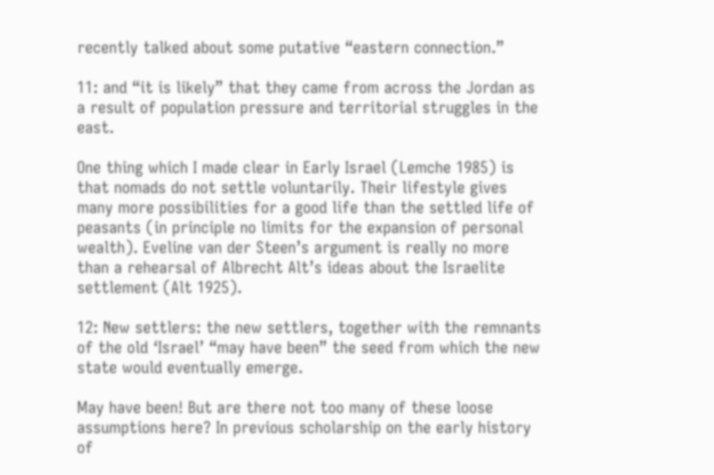recently talked about some putative “eastern connection.”

11: and “it is likely” that they came from across the Jordan as a result of population pressure and territorial struggles in the east.

One thing which I made clear in Early Israel (Lemche 1985) is that nomads do not settle voluntarily. Their lifestyle gives many more possibilities for a good life than the settled life of peasants (in principle no limits for the expansion of personal wealth). Eveline van der Steen’s argument is really no more than a rehearsal of Albrecht Alt’s ideas about the Israelite settlement (Alt 1925).

12: New settlers: the new settlers, together with the remnants of the old ‘Israel’ “may have been” the seed from which the new state would eventually emerge.

May have been! But are there not too many of these loose assumptions here? In previous scholarship on the early history of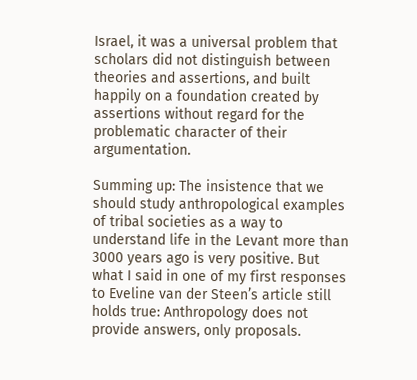Israel, it was a universal problem that scholars did not distinguish between theories and assertions, and built happily on a foundation created by assertions without regard for the problematic character of their argumentation.

Summing up: The insistence that we should study anthropological examples of tribal societies as a way to understand life in the Levant more than 3000 years ago is very positive. But what I said in one of my first responses to Eveline van der Steen’s article still holds true: Anthropology does not provide answers, only proposals.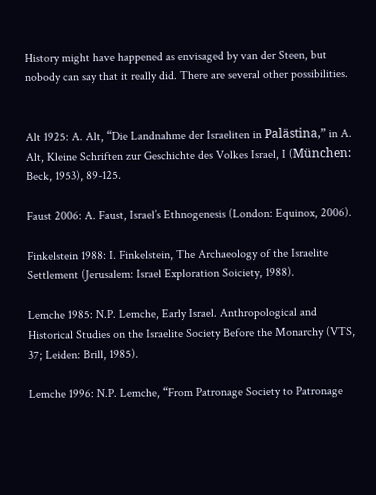History might have happened as envisaged by van der Steen, but nobody can say that it really did. There are several other possibilities.


Alt 1925: A. Alt, “Die Landnahme der Israeliten in Palästina,” in A. Alt, Kleine Schriften zur Geschichte des Volkes Israel, I (München: Beck, 1953), 89-125.

Faust 2006: A. Faust, Israel’s Ethnogenesis (London: Equinox, 2006).

Finkelstein 1988: I. Finkelstein, The Archaeology of the Israelite Settlement (Jerusalem: Israel Exploration Soiciety, 1988).

Lemche 1985: N.P. Lemche, Early Israel. Anthropological and Historical Studies on the Israelite Society Before the Monarchy (VTS, 37; Leiden: Brill, 1985).

Lemche 1996: N.P. Lemche, “From Patronage Society to Patronage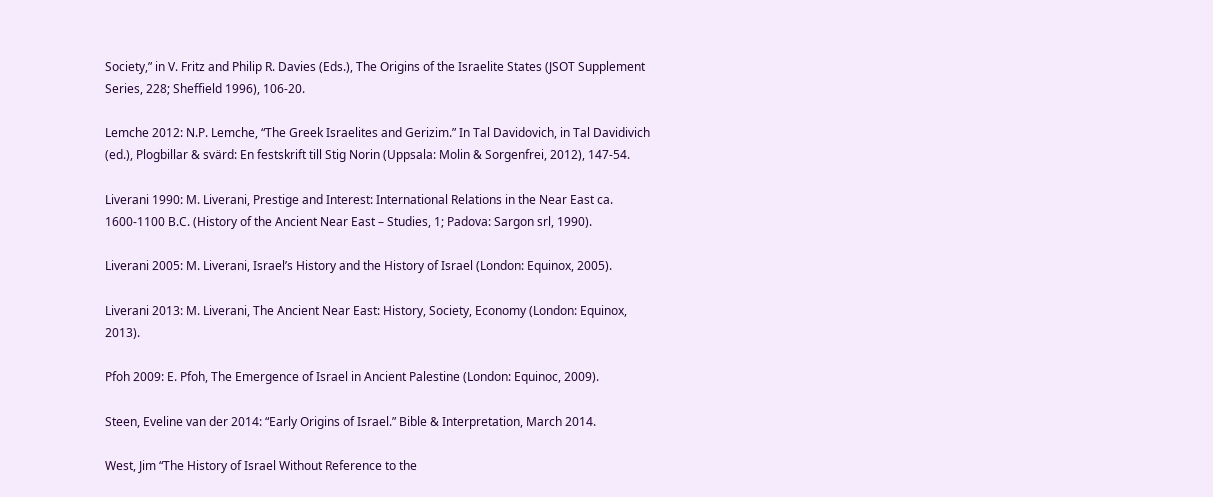Society,” in V. Fritz and Philip R. Davies (Eds.), The Origins of the Israelite States (JSOT Supplement Series, 228; Sheffield 1996), 106-20.

Lemche 2012: N.P. Lemche, “The Greek Israelites and Gerizim.” In Tal Davidovich, in Tal Davidivich (ed.), Plogbillar & svärd: En festskrift till Stig Norin (Uppsala: Molin & Sorgenfrei, 2012), 147-54.

Liverani 1990: M. Liverani, Prestige and Interest: International Relations in the Near East ca. 1600-1100 B.C. (History of the Ancient Near East – Studies, 1; Padova: Sargon srl, 1990).

Liverani 2005: M. Liverani, Israel’s History and the History of Israel (London: Equinox, 2005).

Liverani 2013: M. Liverani, The Ancient Near East: History, Society, Economy (London: Equinox, 2013).

Pfoh 2009: E. Pfoh, The Emergence of Israel in Ancient Palestine (London: Equinoc, 2009).

Steen, Eveline van der 2014: “Early Origins of Israel.” Bible & Interpretation, March 2014.

West, Jim “The History of Israel Without Reference to the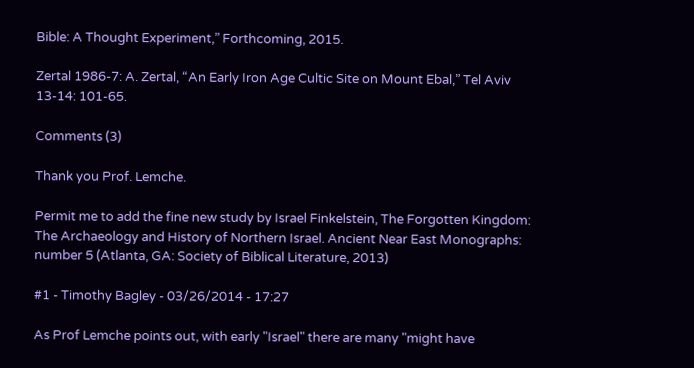Bible: A Thought Experiment,” Forthcoming, 2015.

Zertal 1986-7: A. Zertal, “An Early Iron Age Cultic Site on Mount Ebal,” Tel Aviv 13-14: 101-65.

Comments (3)

Thank you Prof. Lemche.

Permit me to add the fine new study by Israel Finkelstein, The Forgotten Kingdom: The Archaeology and History of Northern Israel. Ancient Near East Monographs: number 5 (Atlanta, GA: Society of Biblical Literature, 2013)

#1 - Timothy Bagley - 03/26/2014 - 17:27

As Prof Lemche points out, with early "Israel" there are many "might have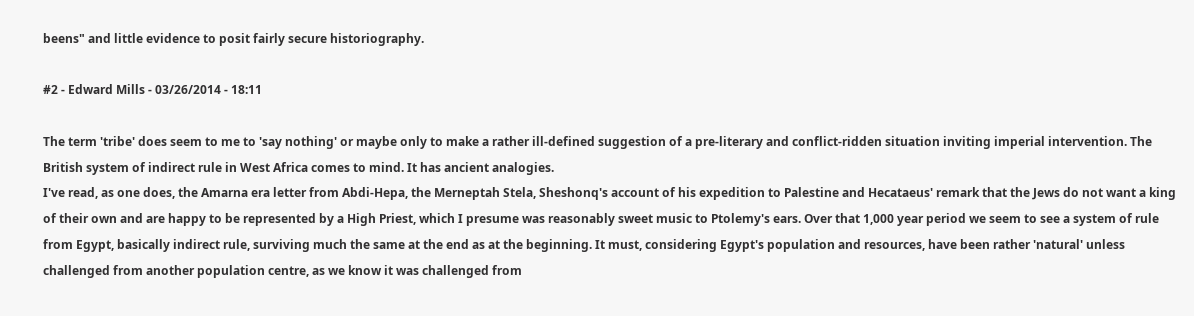beens" and little evidence to posit fairly secure historiography.

#2 - Edward Mills - 03/26/2014 - 18:11

The term 'tribe' does seem to me to 'say nothing' or maybe only to make a rather ill-defined suggestion of a pre-literary and conflict-ridden situation inviting imperial intervention. The British system of indirect rule in West Africa comes to mind. It has ancient analogies.
I've read, as one does, the Amarna era letter from Abdi-Hepa, the Merneptah Stela, Sheshonq's account of his expedition to Palestine and Hecataeus' remark that the Jews do not want a king of their own and are happy to be represented by a High Priest, which I presume was reasonably sweet music to Ptolemy's ears. Over that 1,000 year period we seem to see a system of rule from Egypt, basically indirect rule, surviving much the same at the end as at the beginning. It must, considering Egypt's population and resources, have been rather 'natural' unless challenged from another population centre, as we know it was challenged from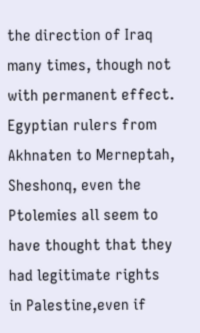the direction of Iraq many times, though not with permanent effect.
Egyptian rulers from Akhnaten to Merneptah, Sheshonq, even the Ptolemies all seem to have thought that they had legitimate rights in Palestine,even if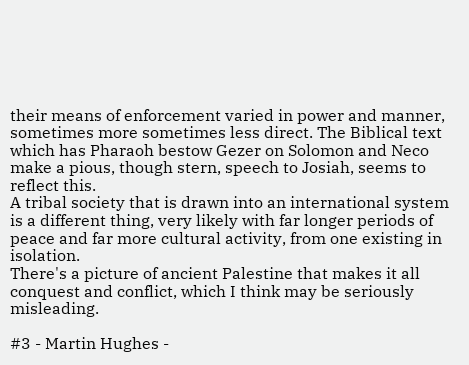their means of enforcement varied in power and manner, sometimes more sometimes less direct. The Biblical text which has Pharaoh bestow Gezer on Solomon and Neco make a pious, though stern, speech to Josiah, seems to reflect this.
A tribal society that is drawn into an international system is a different thing, very likely with far longer periods of peace and far more cultural activity, from one existing in isolation.
There's a picture of ancient Palestine that makes it all conquest and conflict, which I think may be seriously misleading.

#3 - Martin Hughes -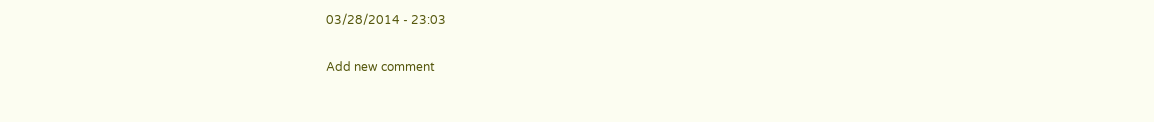03/28/2014 - 23:03

Add new comment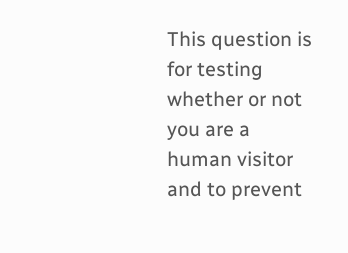This question is for testing whether or not you are a human visitor and to prevent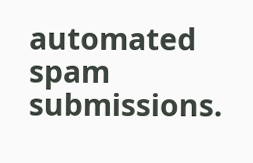automated spam submissions.